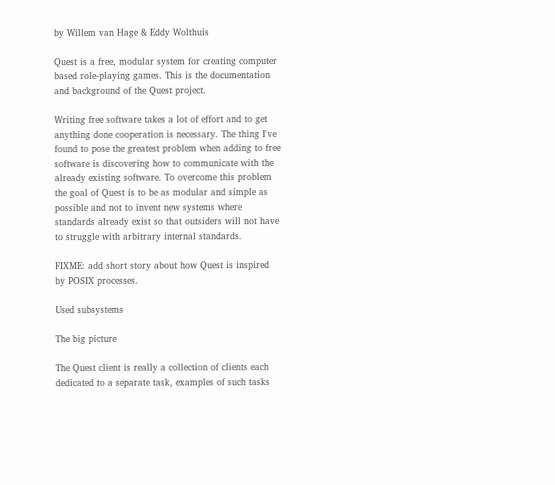by Willem van Hage & Eddy Wolthuis

Quest is a free, modular system for creating computer based role-playing games. This is the documentation and background of the Quest project.

Writing free software takes a lot of effort and to get anything done cooperation is necessary. The thing I've found to pose the greatest problem when adding to free software is discovering how to communicate with the already existing software. To overcome this problem the goal of Quest is to be as modular and simple as possible and not to invent new systems where standards already exist so that outsiders will not have to struggle with arbitrary internal standards.

FIXME: add short story about how Quest is inspired by POSIX processes.

Used subsystems

The big picture

The Quest client is really a collection of clients each dedicated to a separate task, examples of such tasks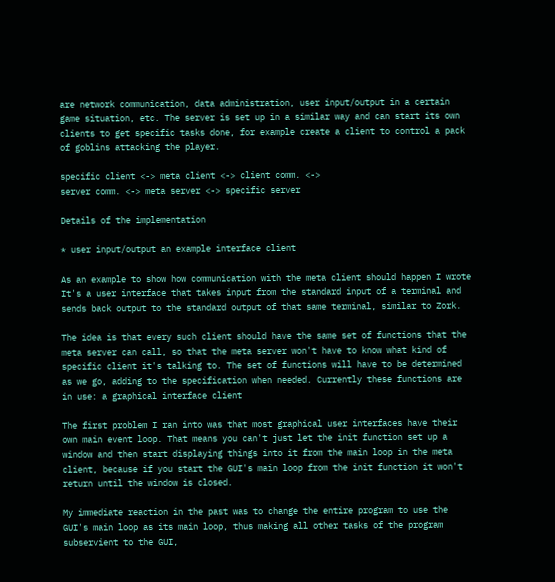are network communication, data administration, user input/output in a certain game situation, etc. The server is set up in a similar way and can start its own clients to get specific tasks done, for example create a client to control a pack of goblins attacking the player.

specific client <-> meta client <-> client comm. <->
server comm. <-> meta server <-> specific server

Details of the implementation

* user input/output an example interface client

As an example to show how communication with the meta client should happen I wrote It's a user interface that takes input from the standard input of a terminal and sends back output to the standard output of that same terminal, similar to Zork.

The idea is that every such client should have the same set of functions that the meta server can call, so that the meta server won't have to know what kind of specific client it's talking to. The set of functions will have to be determined as we go, adding to the specification when needed. Currently these functions are in use: a graphical interface client

The first problem I ran into was that most graphical user interfaces have their own main event loop. That means you can't just let the init function set up a window and then start displaying things into it from the main loop in the meta client, because if you start the GUI's main loop from the init function it won't return until the window is closed.

My immediate reaction in the past was to change the entire program to use the GUI's main loop as its main loop, thus making all other tasks of the program subservient to the GUI,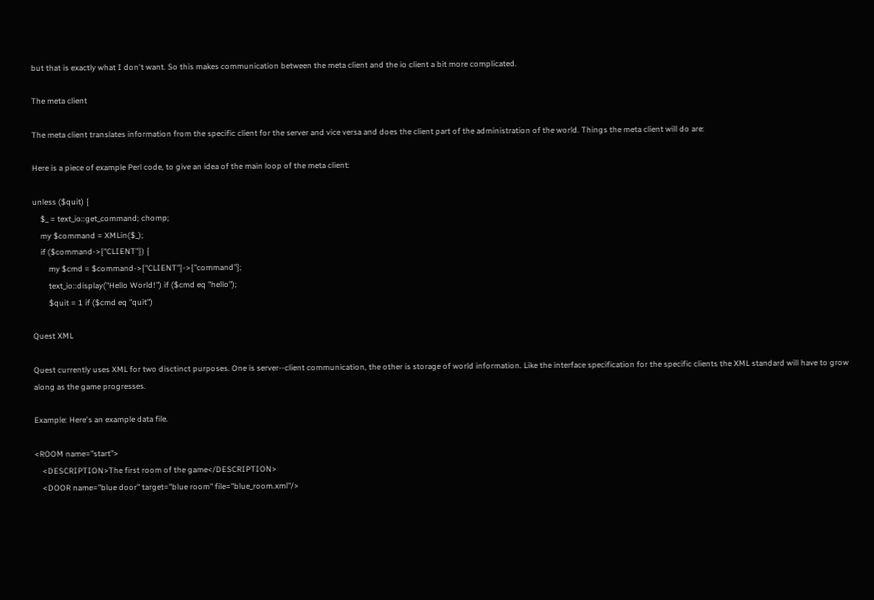but that is exactly what I don't want. So this makes communication between the meta client and the io client a bit more complicated.

The meta client

The meta client translates information from the specific client for the server and vice versa and does the client part of the administration of the world. Things the meta client will do are:

Here is a piece of example Perl code, to give an idea of the main loop of the meta client:

unless ($quit) {
    $_ = text_io::get_command; chomp;
    my $command = XMLin($_);
    if ($command->{"CLIENT"}) {
        my $cmd = $command->{"CLIENT"}->{"command"};
        text_io::display("Hello World!") if ($cmd eq "hello");
        $quit = 1 if ($cmd eq "quit")

Quest XML

Quest currently uses XML for two disctinct purposes. One is server--client communication, the other is storage of world information. Like the interface specification for the specific clients the XML standard will have to grow along as the game progresses.

Example: Here's an example data file.

<ROOM name="start">
    <DESCRIPTION>The first room of the game</DESCRIPTION>
    <DOOR name="blue door" target="blue room" file="blue_room.xml"/>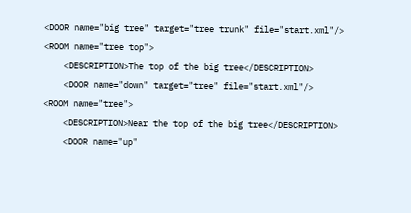<DOOR name="big tree" target="tree trunk" file="start.xml"/>
<ROOM name="tree top">
    <DESCRIPTION>The top of the big tree</DESCRIPTION>
    <DOOR name="down" target="tree" file="start.xml"/>
<ROOM name="tree">
    <DESCRIPTION>Near the top of the big tree</DESCRIPTION>
    <DOOR name="up"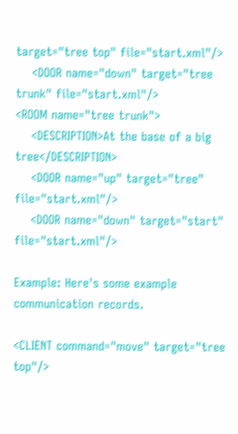target="tree top" file="start.xml"/>
    <DOOR name="down" target="tree trunk" file="start.xml"/>
<ROOM name="tree trunk">
    <DESCRIPTION>At the base of a big tree</DESCRIPTION>
    <DOOR name="up" target="tree" file="start.xml"/>
    <DOOR name="down" target="start" file="start.xml"/>

Example: Here's some example communication records.

<CLIENT command="move" target="tree top"/>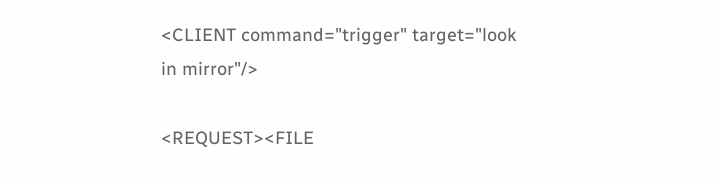<CLIENT command="trigger" target="look in mirror"/>

<REQUEST><FILE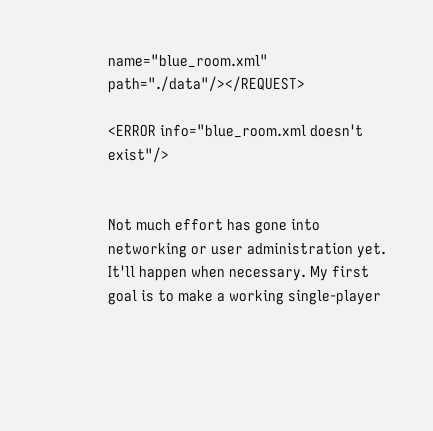name="blue_room.xml" path="./data"/></REQUEST>

<ERROR info="blue_room.xml doesn't exist"/>


Not much effort has gone into networking or user administration yet. It'll happen when necessary. My first goal is to make a working single-player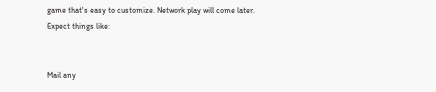game that's easy to customize. Network play will come later. Expect things like:


Mail any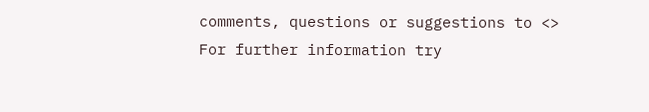comments, questions or suggestions to <>
For further information try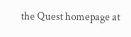the Quest homepage at